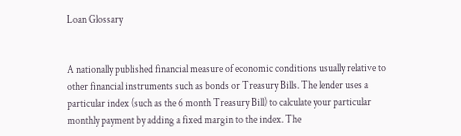Loan Glossary


A nationally published financial measure of economic conditions usually relative to other financial instruments such as bonds or Treasury Bills. The lender uses a particular index (such as the 6 month Treasury Bill) to calculate your particular monthly payment by adding a fixed margin to the index. The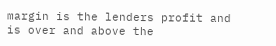margin is the lenders profit and is over and above the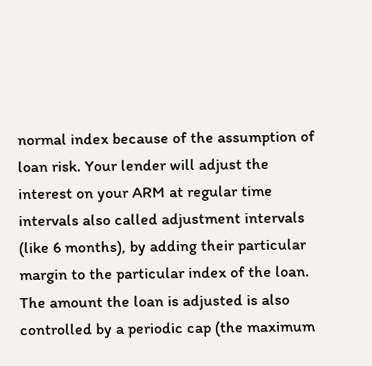normal index because of the assumption of loan risk. Your lender will adjust the interest on your ARM at regular time intervals also called adjustment intervals (like 6 months), by adding their particular margin to the particular index of the loan. The amount the loan is adjusted is also controlled by a periodic cap (the maximum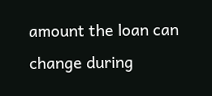amount the loan can change during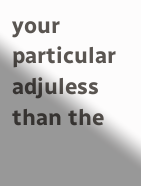your particular adjuless than the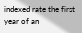indexed rate the first year of an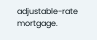adjustable-rate mortgage.